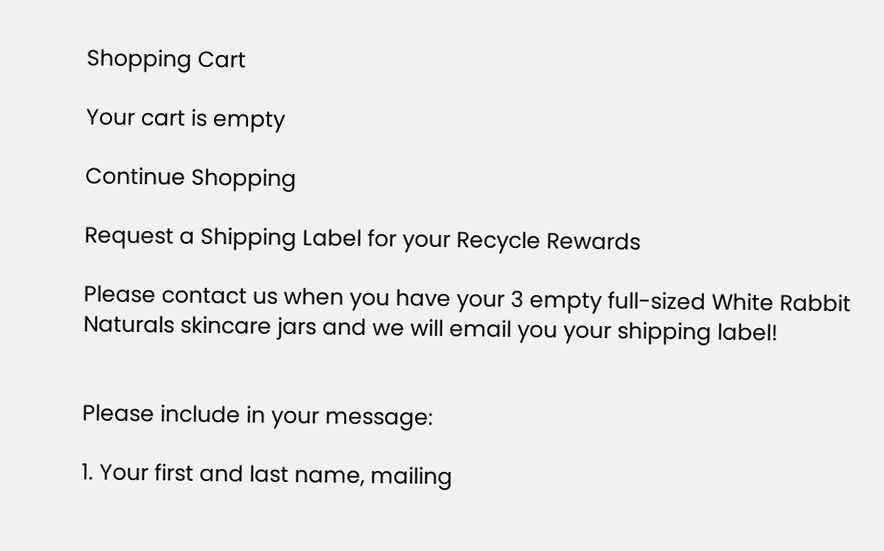Shopping Cart

Your cart is empty

Continue Shopping

Request a Shipping Label for your Recycle Rewards

Please contact us when you have your 3 empty full-sized White Rabbit Naturals skincare jars and we will email you your shipping label!


Please include in your message:

1. Your first and last name, mailing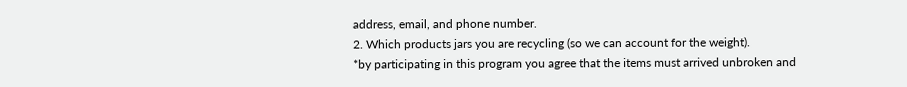address, email, and phone number.
2. Which products jars you are recycling (so we can account for the weight).
*by participating in this program you agree that the items must arrived unbroken and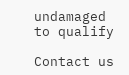undamaged to qualify

Contact us